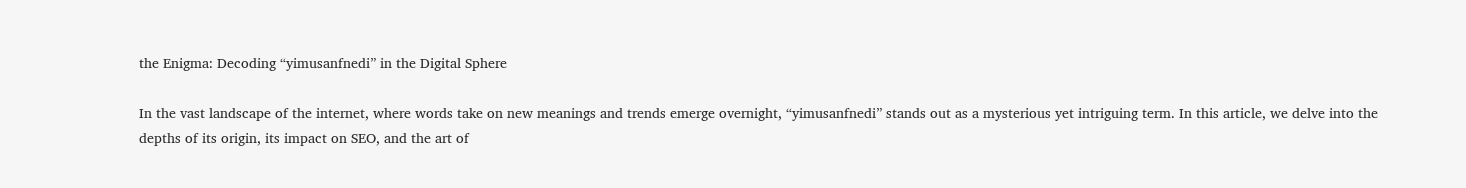the Enigma: Decoding “yimusanfnedi” in the Digital Sphere

In the vast landscape of the internet, where words take on new meanings and trends emerge overnight, “yimusanfnedi” stands out as a mysterious yet intriguing term. In this article, we delve into the depths of its origin, its impact on SEO, and the art of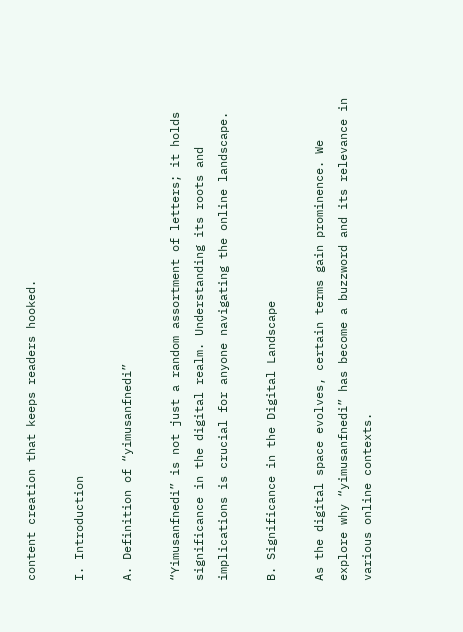content creation that keeps readers hooked.

I. Introduction

A. Definition of “yimusanfnedi”

“Yimusanfnedi” is not just a random assortment of letters; it holds significance in the digital realm. Understanding its roots and implications is crucial for anyone navigating the online landscape.

B. Significance in the Digital Landscape

As the digital space evolves, certain terms gain prominence. We explore why “yimusanfnedi” has become a buzzword and its relevance in various online contexts.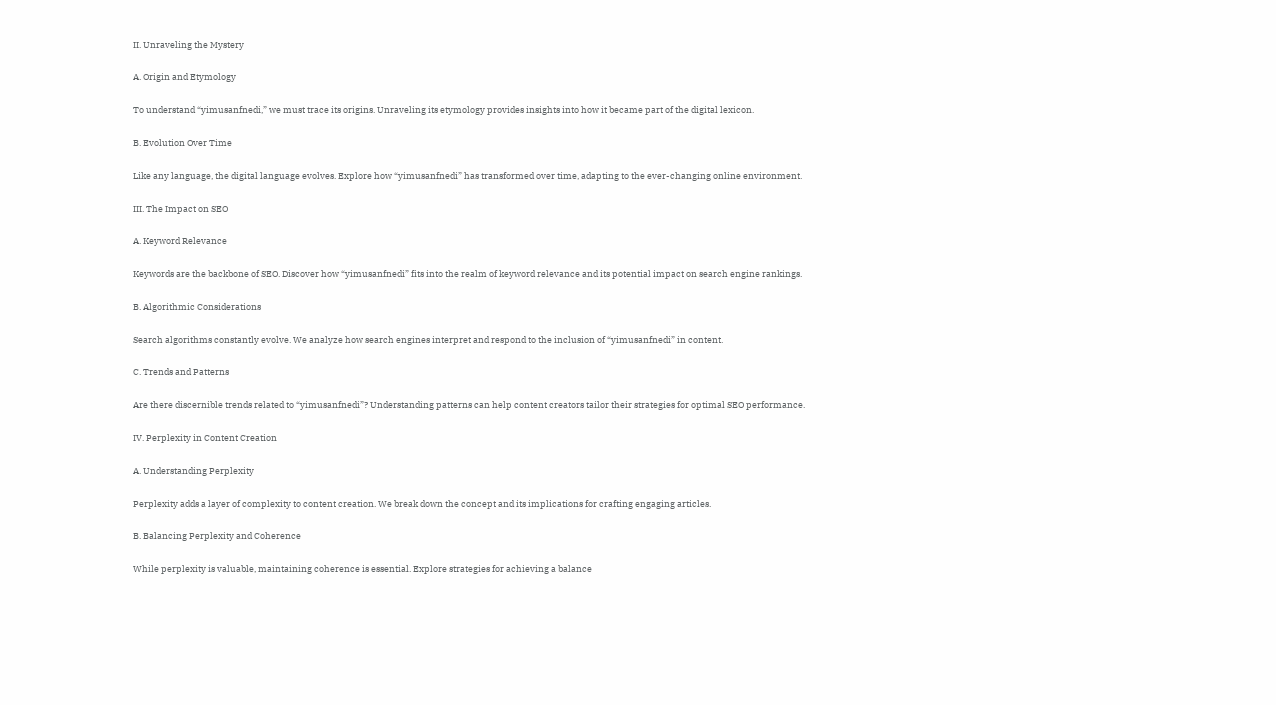II. Unraveling the Mystery

A. Origin and Etymology

To understand “yimusanfnedi,” we must trace its origins. Unraveling its etymology provides insights into how it became part of the digital lexicon.

B. Evolution Over Time

Like any language, the digital language evolves. Explore how “yimusanfnedi” has transformed over time, adapting to the ever-changing online environment.

III. The Impact on SEO

A. Keyword Relevance

Keywords are the backbone of SEO. Discover how “yimusanfnedi” fits into the realm of keyword relevance and its potential impact on search engine rankings.

B. Algorithmic Considerations

Search algorithms constantly evolve. We analyze how search engines interpret and respond to the inclusion of “yimusanfnedi” in content.

C. Trends and Patterns

Are there discernible trends related to “yimusanfnedi”? Understanding patterns can help content creators tailor their strategies for optimal SEO performance.

IV. Perplexity in Content Creation

A. Understanding Perplexity

Perplexity adds a layer of complexity to content creation. We break down the concept and its implications for crafting engaging articles.

B. Balancing Perplexity and Coherence

While perplexity is valuable, maintaining coherence is essential. Explore strategies for achieving a balance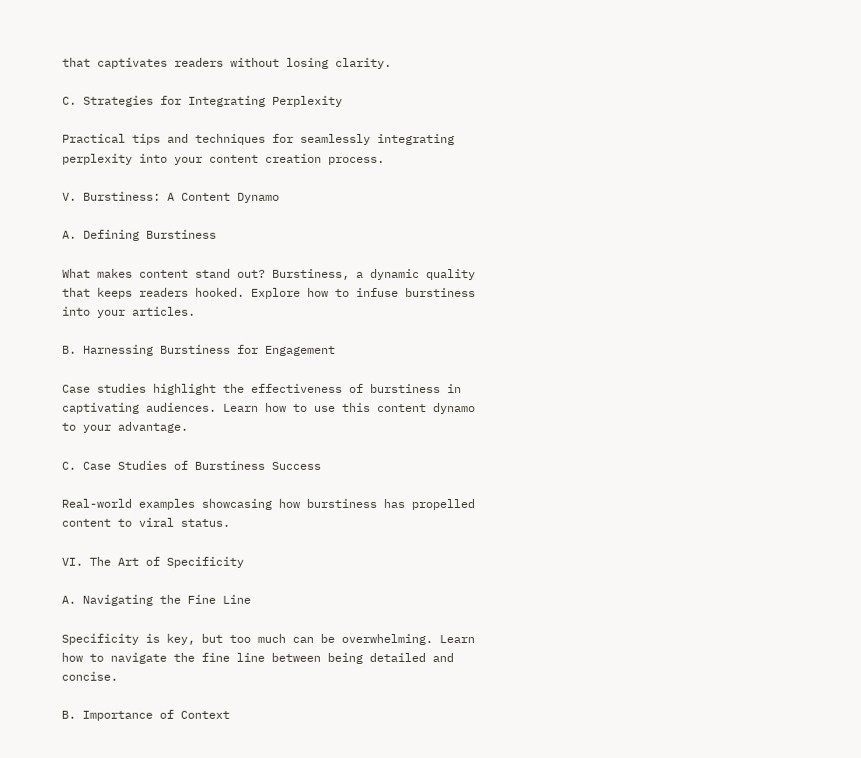that captivates readers without losing clarity.

C. Strategies for Integrating Perplexity

Practical tips and techniques for seamlessly integrating perplexity into your content creation process.

V. Burstiness: A Content Dynamo

A. Defining Burstiness

What makes content stand out? Burstiness, a dynamic quality that keeps readers hooked. Explore how to infuse burstiness into your articles.

B. Harnessing Burstiness for Engagement

Case studies highlight the effectiveness of burstiness in captivating audiences. Learn how to use this content dynamo to your advantage.

C. Case Studies of Burstiness Success

Real-world examples showcasing how burstiness has propelled content to viral status.

VI. The Art of Specificity

A. Navigating the Fine Line

Specificity is key, but too much can be overwhelming. Learn how to navigate the fine line between being detailed and concise.

B. Importance of Context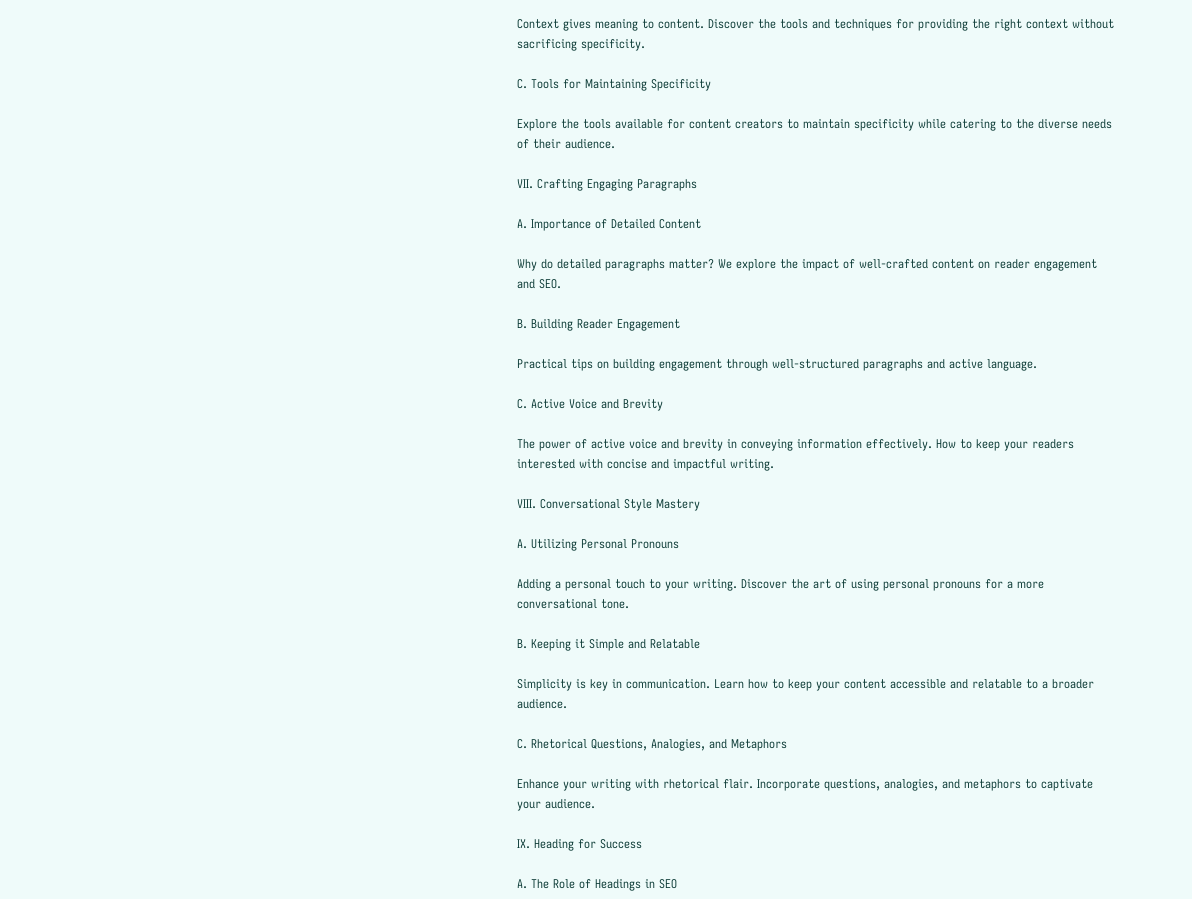Context gives meaning to content. Discover the tools and techniques for providing the right context without sacrificing specificity.

C. Tools for Maintaining Specificity

Explore the tools available for content creators to maintain specificity while catering to the diverse needs of their audience.

VII. Crafting Engaging Paragraphs

A. Importance of Detailed Content

Why do detailed paragraphs matter? We explore the impact of well-crafted content on reader engagement and SEO.

B. Building Reader Engagement

Practical tips on building engagement through well-structured paragraphs and active language.

C. Active Voice and Brevity

The power of active voice and brevity in conveying information effectively. How to keep your readers interested with concise and impactful writing.

VIII. Conversational Style Mastery

A. Utilizing Personal Pronouns

Adding a personal touch to your writing. Discover the art of using personal pronouns for a more conversational tone.

B. Keeping it Simple and Relatable

Simplicity is key in communication. Learn how to keep your content accessible and relatable to a broader audience.

C. Rhetorical Questions, Analogies, and Metaphors

Enhance your writing with rhetorical flair. Incorporate questions, analogies, and metaphors to captivate your audience.

IX. Heading for Success

A. The Role of Headings in SEO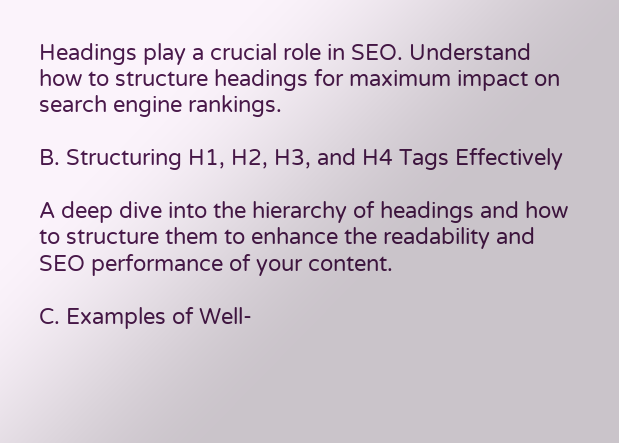Headings play a crucial role in SEO. Understand how to structure headings for maximum impact on search engine rankings.

B. Structuring H1, H2, H3, and H4 Tags Effectively

A deep dive into the hierarchy of headings and how to structure them to enhance the readability and SEO performance of your content.

C. Examples of Well-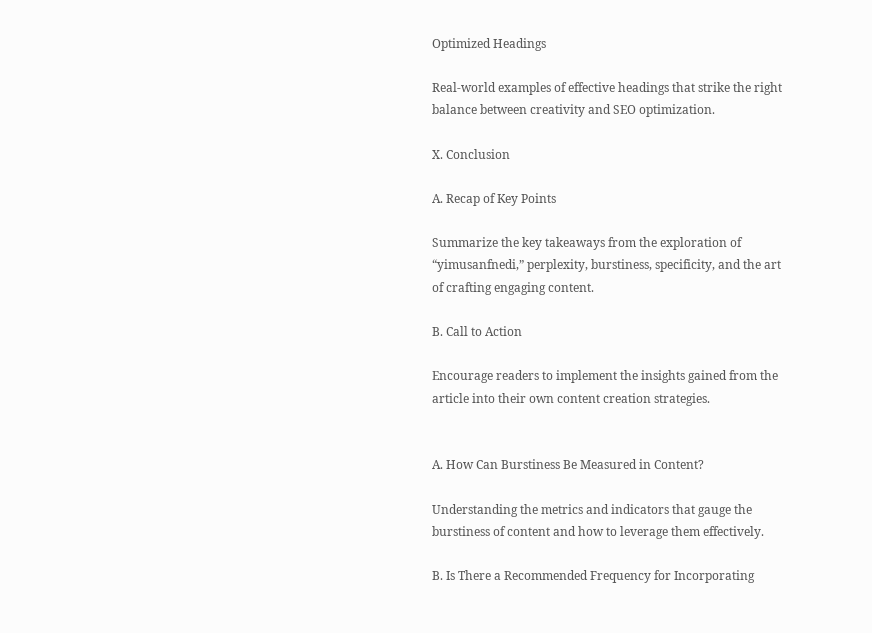Optimized Headings

Real-world examples of effective headings that strike the right balance between creativity and SEO optimization.

X. Conclusion

A. Recap of Key Points

Summarize the key takeaways from the exploration of “yimusanfnedi,” perplexity, burstiness, specificity, and the art of crafting engaging content.

B. Call to Action

Encourage readers to implement the insights gained from the article into their own content creation strategies.


A. How Can Burstiness Be Measured in Content?

Understanding the metrics and indicators that gauge the burstiness of content and how to leverage them effectively.

B. Is There a Recommended Frequency for Incorporating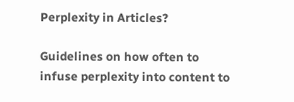Perplexity in Articles?

Guidelines on how often to infuse perplexity into content to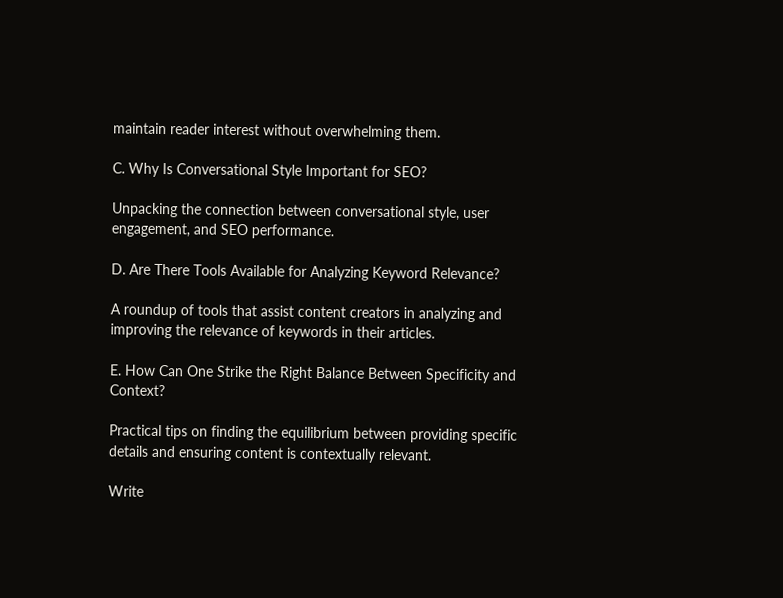maintain reader interest without overwhelming them.

C. Why Is Conversational Style Important for SEO?

Unpacking the connection between conversational style, user engagement, and SEO performance.

D. Are There Tools Available for Analyzing Keyword Relevance?

A roundup of tools that assist content creators in analyzing and improving the relevance of keywords in their articles.

E. How Can One Strike the Right Balance Between Specificity and Context?

Practical tips on finding the equilibrium between providing specific details and ensuring content is contextually relevant.

Write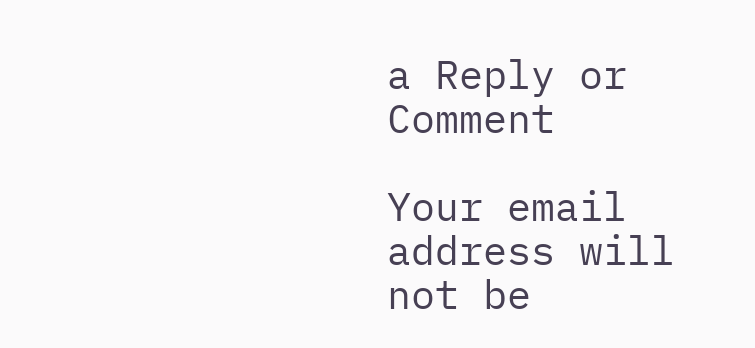a Reply or Comment

Your email address will not be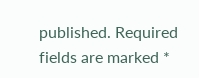published. Required fields are marked *